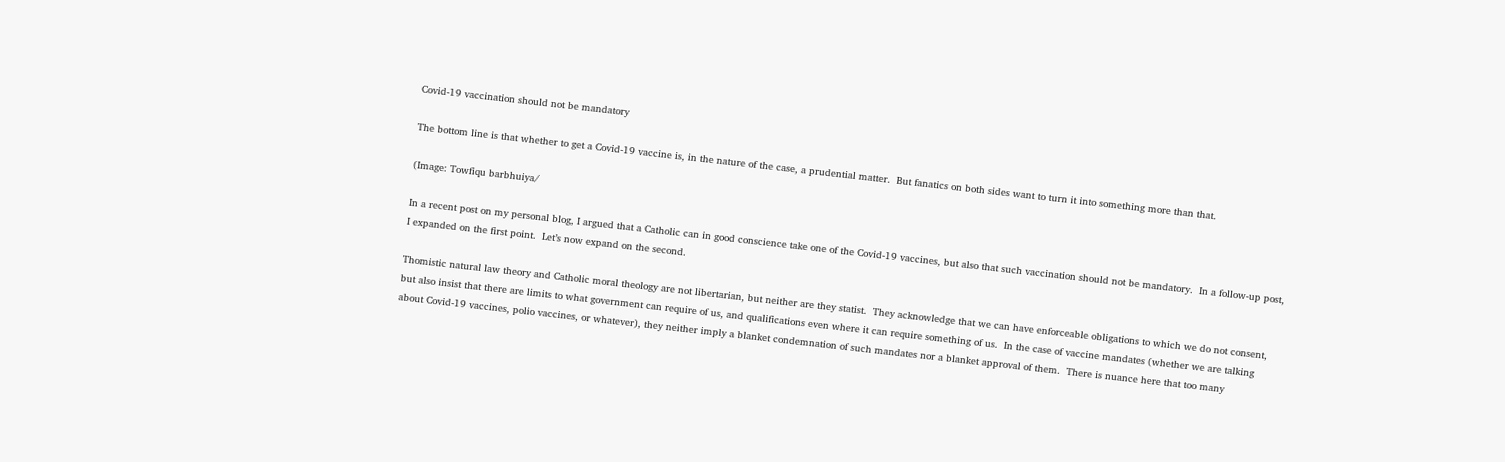Covid-19 vaccination should not be mandatory

The bottom line is that whether to get a Covid-19 vaccine is, in the nature of the case, a prudential matter.  But fanatics on both sides want to turn it into something more than that.

(Image: Towfiqu barbhuiya/

In a recent post on my personal blog, I argued that a Catholic can in good conscience take one of the Covid-19 vaccines, but also that such vaccination should not be mandatory.  In a follow-up post, I expanded on the first point.  Let’s now expand on the second.

Thomistic natural law theory and Catholic moral theology are not libertarian, but neither are they statist.  They acknowledge that we can have enforceable obligations to which we do not consent, but also insist that there are limits to what government can require of us, and qualifications even where it can require something of us.  In the case of vaccine mandates (whether we are talking about Covid-19 vaccines, polio vaccines, or whatever), they neither imply a blanket condemnation of such mandates nor a blanket approval of them.  There is nuance here that too many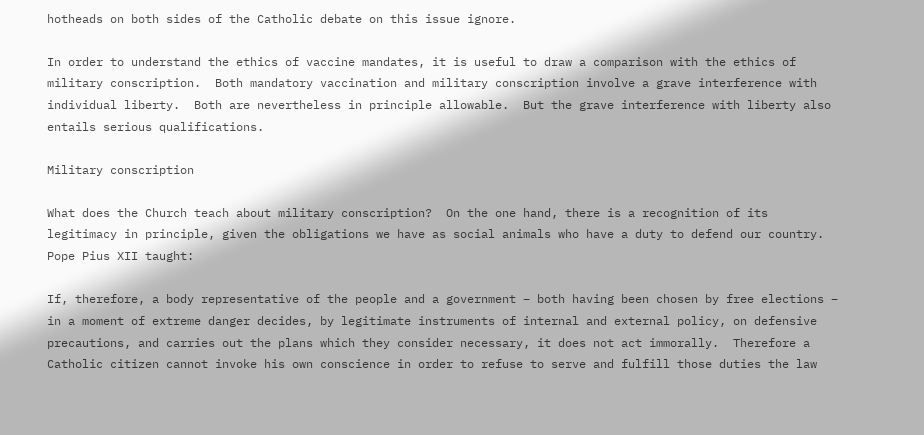hotheads on both sides of the Catholic debate on this issue ignore.

In order to understand the ethics of vaccine mandates, it is useful to draw a comparison with the ethics of military conscription.  Both mandatory vaccination and military conscription involve a grave interference with individual liberty.  Both are nevertheless in principle allowable.  But the grave interference with liberty also entails serious qualifications.

Military conscription

What does the Church teach about military conscription?  On the one hand, there is a recognition of its legitimacy in principle, given the obligations we have as social animals who have a duty to defend our country.  Pope Pius XII taught:

If, therefore, a body representative of the people and a government – both having been chosen by free elections – in a moment of extreme danger decides, by legitimate instruments of internal and external policy, on defensive precautions, and carries out the plans which they consider necessary, it does not act immorally.  Therefore a Catholic citizen cannot invoke his own conscience in order to refuse to serve and fulfill those duties the law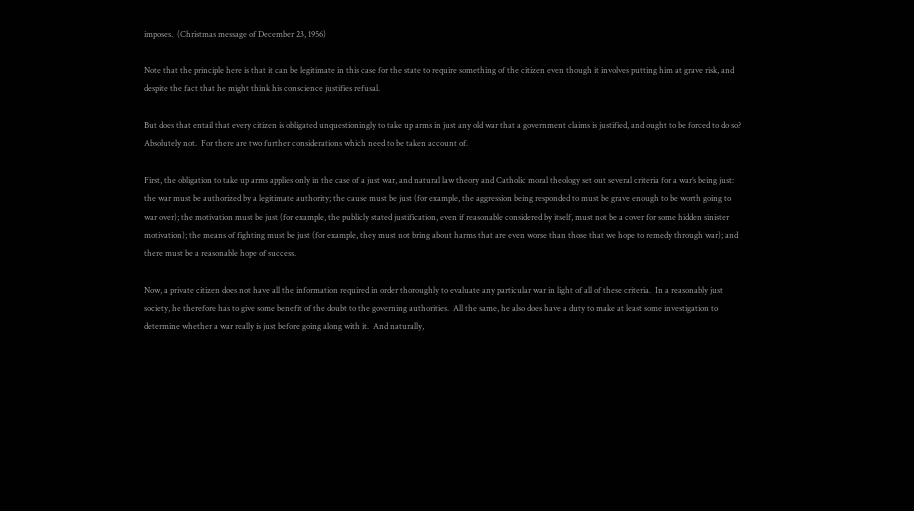imposes.  (Christmas message of December 23, 1956)

Note that the principle here is that it can be legitimate in this case for the state to require something of the citizen even though it involves putting him at grave risk, and despite the fact that he might think his conscience justifies refusal.

But does that entail that every citizen is obligated unquestioningly to take up arms in just any old war that a government claims is justified, and ought to be forced to do so?  Absolutely not.  For there are two further considerations which need to be taken account of.

First, the obligation to take up arms applies only in the case of a just war, and natural law theory and Catholic moral theology set out several criteria for a war’s being just: the war must be authorized by a legitimate authority; the cause must be just (for example, the aggression being responded to must be grave enough to be worth going to war over); the motivation must be just (for example, the publicly stated justification, even if reasonable considered by itself, must not be a cover for some hidden sinister motivation); the means of fighting must be just (for example, they must not bring about harms that are even worse than those that we hope to remedy through war); and there must be a reasonable hope of success.

Now, a private citizen does not have all the information required in order thoroughly to evaluate any particular war in light of all of these criteria.  In a reasonably just society, he therefore has to give some benefit of the doubt to the governing authorities.  All the same, he also does have a duty to make at least some investigation to determine whether a war really is just before going along with it.  And naturally,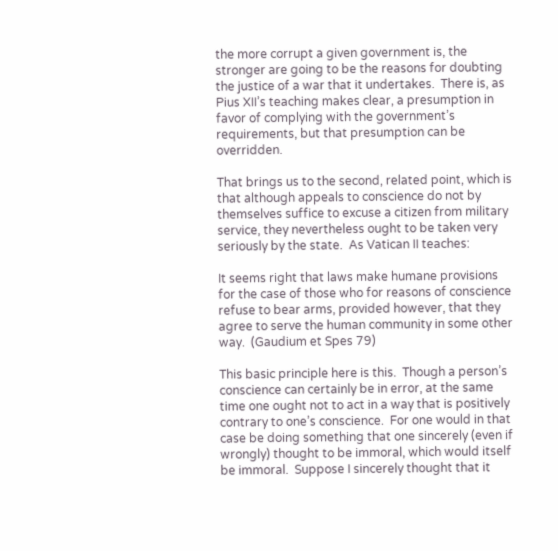the more corrupt a given government is, the stronger are going to be the reasons for doubting the justice of a war that it undertakes.  There is, as Pius XII’s teaching makes clear, a presumption in favor of complying with the government’s requirements, but that presumption can be overridden.

That brings us to the second, related point, which is that although appeals to conscience do not by themselves suffice to excuse a citizen from military service, they nevertheless ought to be taken very seriously by the state.  As Vatican II teaches:

It seems right that laws make humane provisions for the case of those who for reasons of conscience refuse to bear arms, provided however, that they agree to serve the human community in some other way.  (Gaudium et Spes 79)

This basic principle here is this.  Though a person’s conscience can certainly be in error, at the same time one ought not to act in a way that is positively contrary to one’s conscience.  For one would in that case be doing something that one sincerely (even if wrongly) thought to be immoral, which would itself be immoral.  Suppose I sincerely thought that it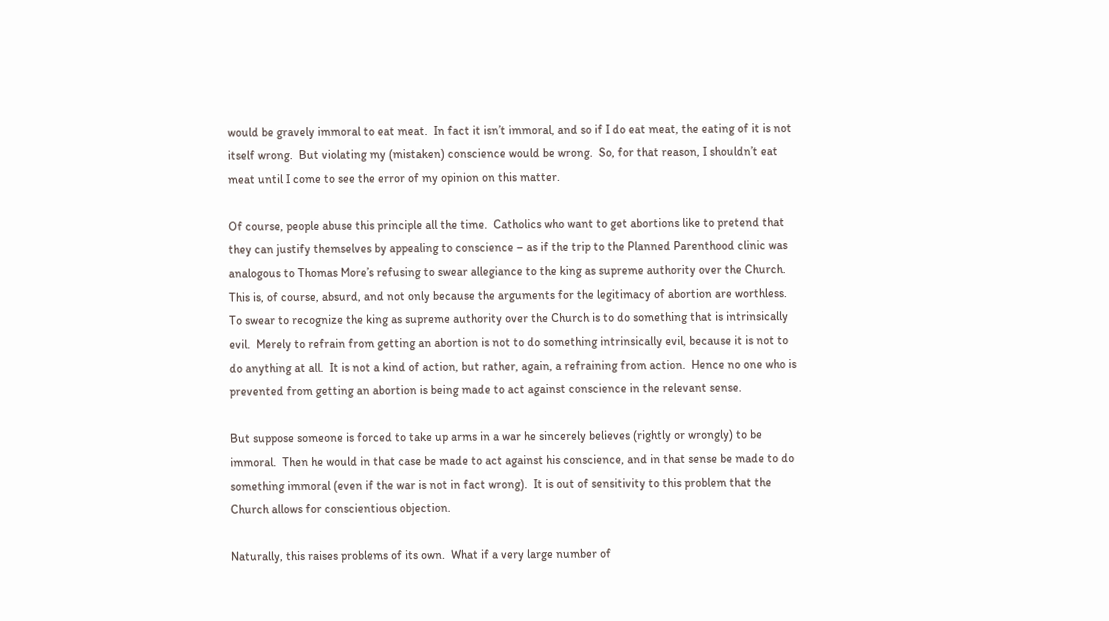would be gravely immoral to eat meat.  In fact it isn’t immoral, and so if I do eat meat, the eating of it is not itself wrong.  But violating my (mistaken) conscience would be wrong.  So, for that reason, I shouldn’t eat meat until I come to see the error of my opinion on this matter.

Of course, people abuse this principle all the time.  Catholics who want to get abortions like to pretend that they can justify themselves by appealing to conscience – as if the trip to the Planned Parenthood clinic was analogous to Thomas More’s refusing to swear allegiance to the king as supreme authority over the Church.  This is, of course, absurd, and not only because the arguments for the legitimacy of abortion are worthless.  To swear to recognize the king as supreme authority over the Church is to do something that is intrinsically evil.  Merely to refrain from getting an abortion is not to do something intrinsically evil, because it is not to do anything at all.  It is not a kind of action, but rather, again, a refraining from action.  Hence no one who is prevented from getting an abortion is being made to act against conscience in the relevant sense.

But suppose someone is forced to take up arms in a war he sincerely believes (rightly or wrongly) to be immoral.  Then he would in that case be made to act against his conscience, and in that sense be made to do something immoral (even if the war is not in fact wrong).  It is out of sensitivity to this problem that the Church allows for conscientious objection.

Naturally, this raises problems of its own.  What if a very large number of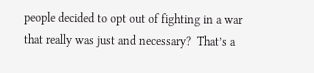people decided to opt out of fighting in a war that really was just and necessary?  That’s a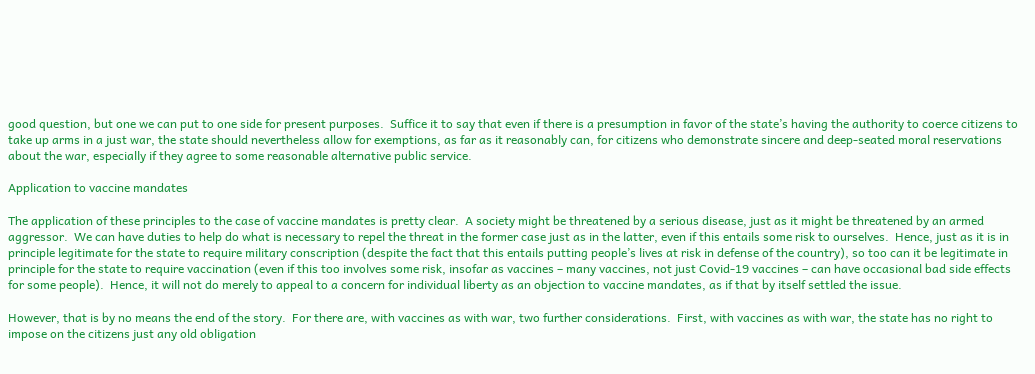good question, but one we can put to one side for present purposes.  Suffice it to say that even if there is a presumption in favor of the state’s having the authority to coerce citizens to take up arms in a just war, the state should nevertheless allow for exemptions, as far as it reasonably can, for citizens who demonstrate sincere and deep-seated moral reservations about the war, especially if they agree to some reasonable alternative public service.

Application to vaccine mandates

The application of these principles to the case of vaccine mandates is pretty clear.  A society might be threatened by a serious disease, just as it might be threatened by an armed aggressor.  We can have duties to help do what is necessary to repel the threat in the former case just as in the latter, even if this entails some risk to ourselves.  Hence, just as it is in principle legitimate for the state to require military conscription (despite the fact that this entails putting people’s lives at risk in defense of the country), so too can it be legitimate in principle for the state to require vaccination (even if this too involves some risk, insofar as vaccines – many vaccines, not just Covid-19 vaccines – can have occasional bad side effects for some people).  Hence, it will not do merely to appeal to a concern for individual liberty as an objection to vaccine mandates, as if that by itself settled the issue.

However, that is by no means the end of the story.  For there are, with vaccines as with war, two further considerations.  First, with vaccines as with war, the state has no right to impose on the citizens just any old obligation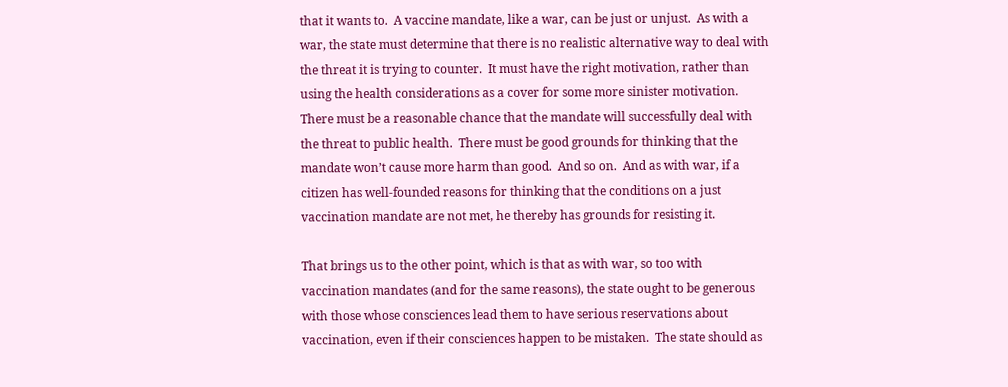that it wants to.  A vaccine mandate, like a war, can be just or unjust.  As with a war, the state must determine that there is no realistic alternative way to deal with the threat it is trying to counter.  It must have the right motivation, rather than using the health considerations as a cover for some more sinister motivation.  There must be a reasonable chance that the mandate will successfully deal with the threat to public health.  There must be good grounds for thinking that the mandate won’t cause more harm than good.  And so on.  And as with war, if a citizen has well-founded reasons for thinking that the conditions on a just vaccination mandate are not met, he thereby has grounds for resisting it.

That brings us to the other point, which is that as with war, so too with vaccination mandates (and for the same reasons), the state ought to be generous with those whose consciences lead them to have serious reservations about vaccination, even if their consciences happen to be mistaken.  The state should as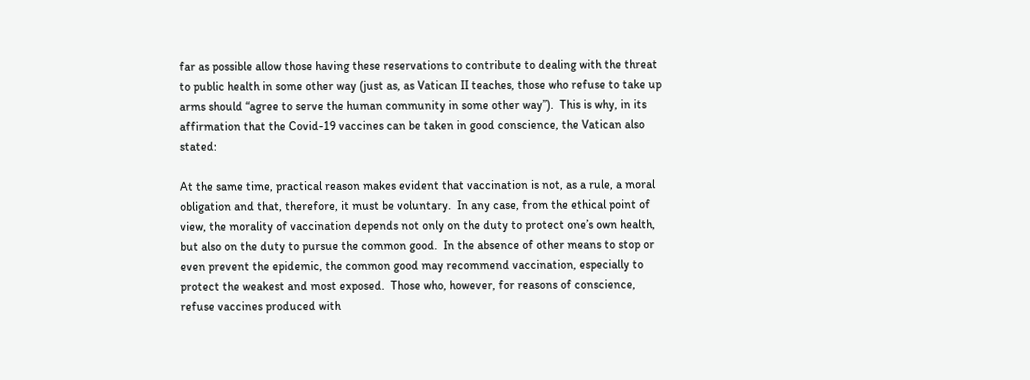far as possible allow those having these reservations to contribute to dealing with the threat to public health in some other way (just as, as Vatican II teaches, those who refuse to take up arms should “agree to serve the human community in some other way”).  This is why, in its affirmation that the Covid-19 vaccines can be taken in good conscience, the Vatican also stated:

At the same time, practical reason makes evident that vaccination is not, as a rule, a moral obligation and that, therefore, it must be voluntary.  In any case, from the ethical point of view, the morality of vaccination depends not only on the duty to protect one’s own health, but also on the duty to pursue the common good.  In the absence of other means to stop or even prevent the epidemic, the common good may recommend vaccination, especially to protect the weakest and most exposed.  Those who, however, for reasons of conscience, refuse vaccines produced with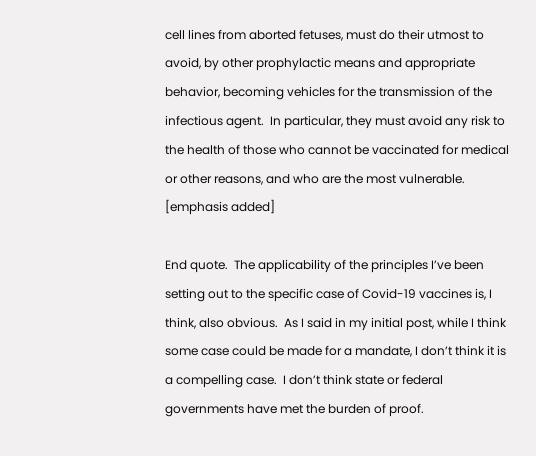cell lines from aborted fetuses, must do their utmost to avoid, by other prophylactic means and appropriate behavior, becoming vehicles for the transmission of the infectious agent.  In particular, they must avoid any risk to the health of those who cannot be vaccinated for medical or other reasons, and who are the most vulnerable. [emphasis added]

End quote.  The applicability of the principles I’ve been setting out to the specific case of Covid-19 vaccines is, I think, also obvious.  As I said in my initial post, while I think some case could be made for a mandate, I don’t think it is a compelling case.  I don’t think state or federal governments have met the burden of proof.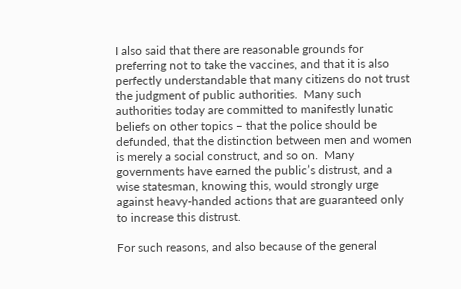I also said that there are reasonable grounds for preferring not to take the vaccines, and that it is also perfectly understandable that many citizens do not trust the judgment of public authorities.  Many such authorities today are committed to manifestly lunatic beliefs on other topics – that the police should be defunded, that the distinction between men and women is merely a social construct, and so on.  Many governments have earned the public’s distrust, and a wise statesman, knowing this, would strongly urge against heavy-handed actions that are guaranteed only to increase this distrust.

For such reasons, and also because of the general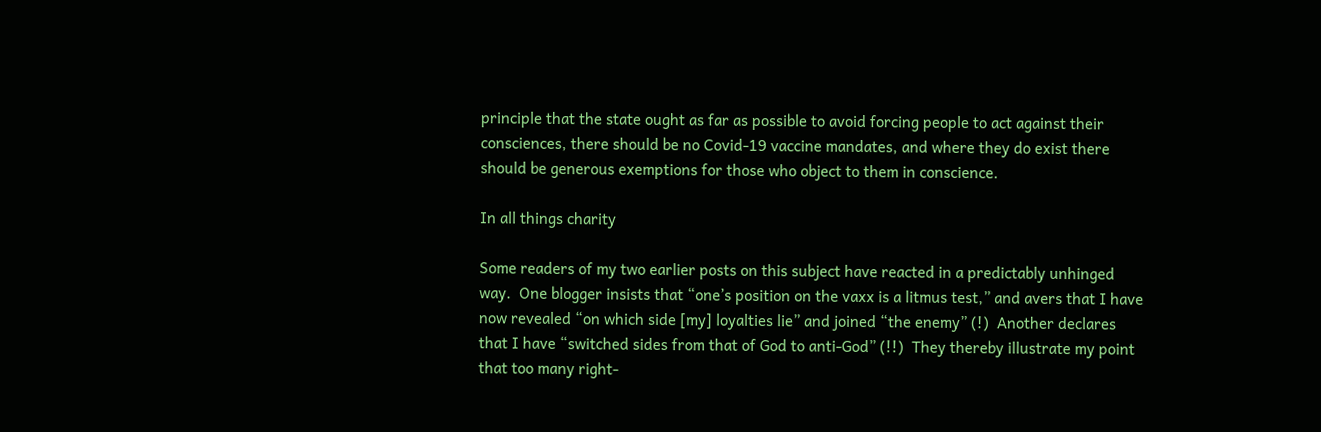principle that the state ought as far as possible to avoid forcing people to act against their consciences, there should be no Covid-19 vaccine mandates, and where they do exist there should be generous exemptions for those who object to them in conscience.

In all things charity

Some readers of my two earlier posts on this subject have reacted in a predictably unhinged way.  One blogger insists that “one’s position on the vaxx is a litmus test,” and avers that I have now revealed “on which side [my] loyalties lie” and joined “the enemy” (!)  Another declares that I have “switched sides from that of God to anti-God” (!!)  They thereby illustrate my point that too many right-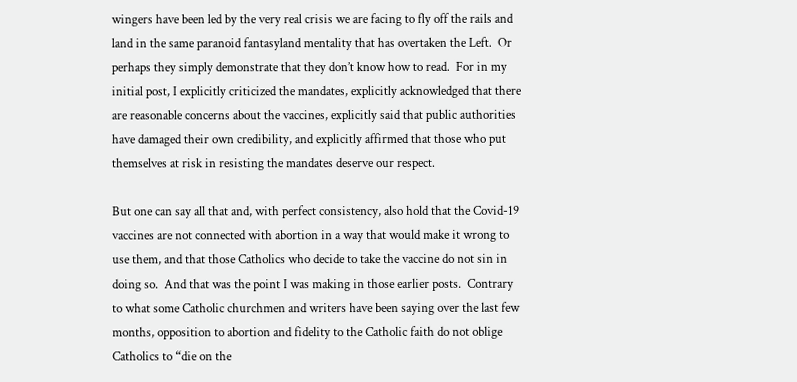wingers have been led by the very real crisis we are facing to fly off the rails and land in the same paranoid fantasyland mentality that has overtaken the Left.  Or perhaps they simply demonstrate that they don’t know how to read.  For in my initial post, I explicitly criticized the mandates, explicitly acknowledged that there are reasonable concerns about the vaccines, explicitly said that public authorities have damaged their own credibility, and explicitly affirmed that those who put themselves at risk in resisting the mandates deserve our respect.

But one can say all that and, with perfect consistency, also hold that the Covid-19 vaccines are not connected with abortion in a way that would make it wrong to use them, and that those Catholics who decide to take the vaccine do not sin in doing so.  And that was the point I was making in those earlier posts.  Contrary to what some Catholic churchmen and writers have been saying over the last few months, opposition to abortion and fidelity to the Catholic faith do not oblige Catholics to “die on the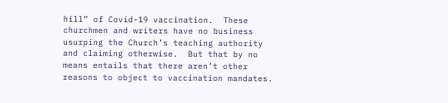hill” of Covid-19 vaccination.  These churchmen and writers have no business usurping the Church’s teaching authority and claiming otherwise.  But that by no means entails that there aren’t other reasons to object to vaccination mandates.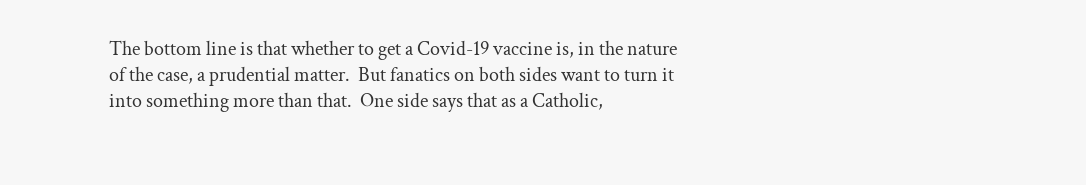The bottom line is that whether to get a Covid-19 vaccine is, in the nature of the case, a prudential matter.  But fanatics on both sides want to turn it into something more than that.  One side says that as a Catholic,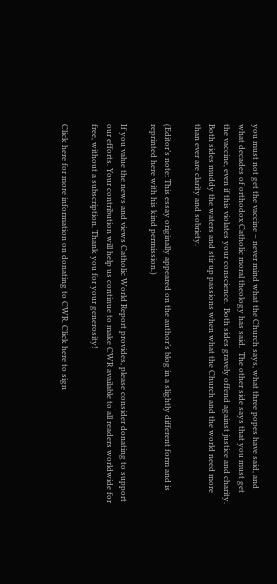you must not get the vaccine – never mind what the Church says, what three popes have said, and what decades of orthodox Catholic moral theology has said.  The other side says that you must get the vaccine, even if this violates your conscience.  Both sides gravely offend against justice and charity.  Both sides muddy the waters and stir up passions when what the Church and the world need more than ever are clarity and sobriety.

(Editor’s note: This essay originally appeared on the author’s blog in a slightly different form and is reprinted here with his kind permission.)

If you value the news and views Catholic World Report provides, please consider donating to support our efforts. Your contribution will help us continue to make CWR available to all readers worldwide for free, without a subscription. Thank you for your generosity!

Click here for more information on donating to CWR. Click here to sign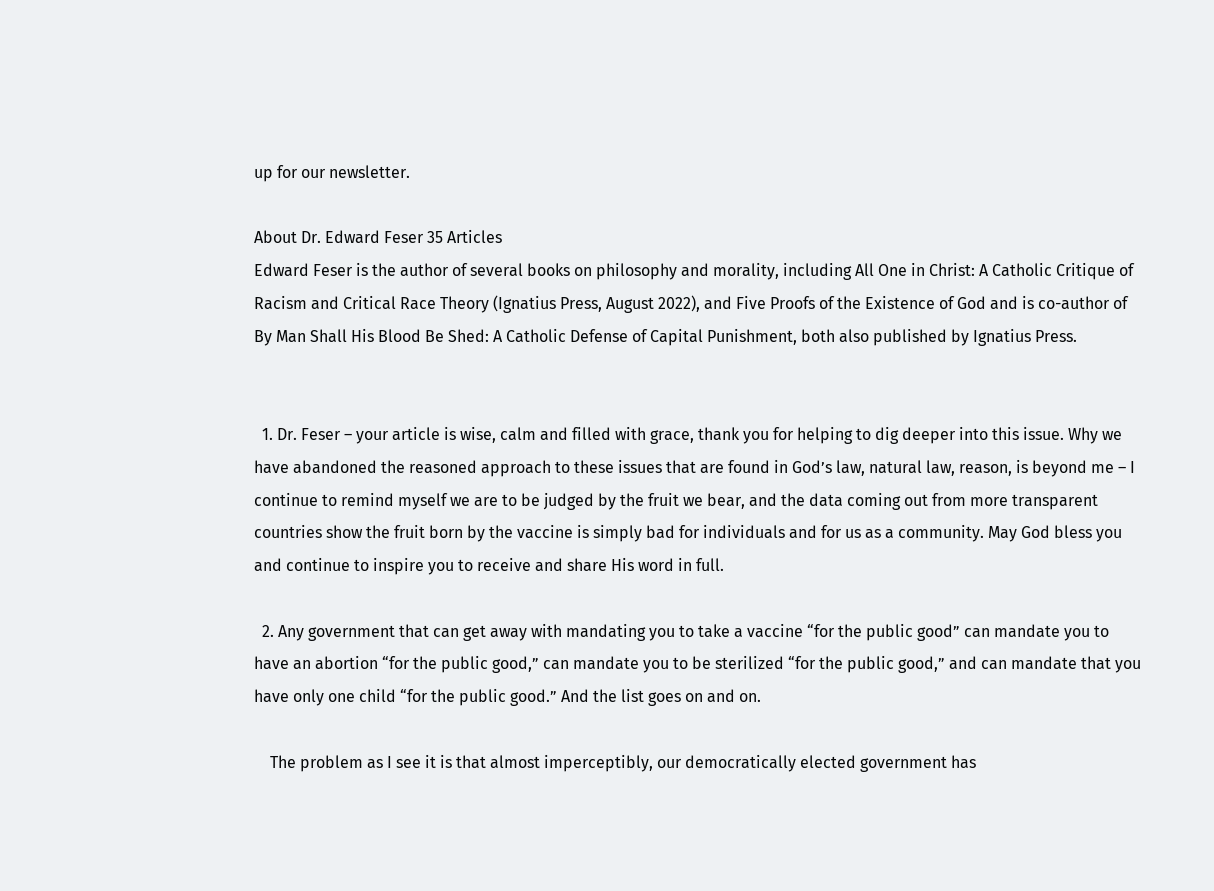up for our newsletter.

About Dr. Edward Feser 35 Articles
Edward Feser is the author of several books on philosophy and morality, including All One in Christ: A Catholic Critique of Racism and Critical Race Theory (Ignatius Press, August 2022), and Five Proofs of the Existence of God and is co-author of By Man Shall His Blood Be Shed: A Catholic Defense of Capital Punishment, both also published by Ignatius Press.


  1. Dr. Feser – your article is wise, calm and filled with grace, thank you for helping to dig deeper into this issue. Why we have abandoned the reasoned approach to these issues that are found in God’s law, natural law, reason, is beyond me – I continue to remind myself we are to be judged by the fruit we bear, and the data coming out from more transparent countries show the fruit born by the vaccine is simply bad for individuals and for us as a community. May God bless you and continue to inspire you to receive and share His word in full.

  2. Any government that can get away with mandating you to take a vaccine “for the public good” can mandate you to have an abortion “for the public good,” can mandate you to be sterilized “for the public good,” and can mandate that you have only one child “for the public good.” And the list goes on and on.

    The problem as I see it is that almost imperceptibly, our democratically elected government has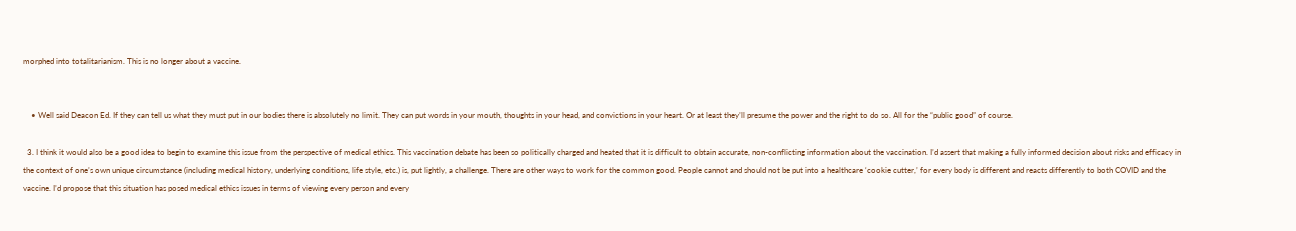morphed into totalitarianism. This is no longer about a vaccine.


    • Well said Deacon Ed. If they can tell us what they must put in our bodies there is absolutely no limit. They can put words in your mouth, thoughts in your head, and convictions in your heart. Or at least they’ll presume the power and the right to do so. All for the “public good” of course.

  3. I think it would also be a good idea to begin to examine this issue from the perspective of medical ethics. This vaccination debate has been so politically charged and heated that it is difficult to obtain accurate, non-conflicting information about the vaccination. I’d assert that making a fully informed decision about risks and efficacy in the context of one’s own unique circumstance (including medical history, underlying conditions, life style, etc.) is, put lightly, a challenge. There are other ways to work for the common good. People cannot and should not be put into a healthcare ‘cookie cutter,’ for every body is different and reacts differently to both COVID and the vaccine. I’d propose that this situation has posed medical ethics issues in terms of viewing every person and every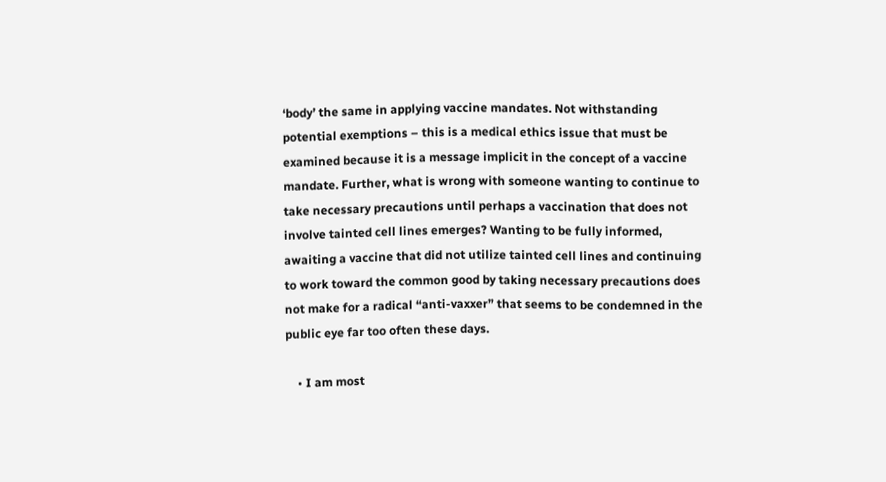‘body’ the same in applying vaccine mandates. Not withstanding potential exemptions – this is a medical ethics issue that must be examined because it is a message implicit in the concept of a vaccine mandate. Further, what is wrong with someone wanting to continue to take necessary precautions until perhaps a vaccination that does not involve tainted cell lines emerges? Wanting to be fully informed, awaiting a vaccine that did not utilize tainted cell lines and continuing to work toward the common good by taking necessary precautions does not make for a radical “anti-vaxxer” that seems to be condemned in the public eye far too often these days.

    • I am most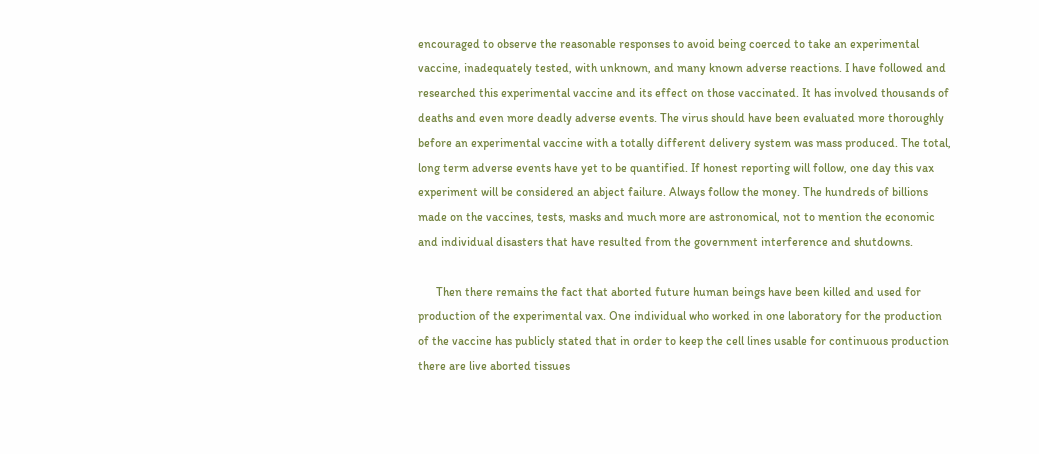encouraged to observe the reasonable responses to avoid being coerced to take an experimental vaccine, inadequately tested, with unknown, and many known adverse reactions. I have followed and researched this experimental vaccine and its effect on those vaccinated. It has involved thousands of deaths and even more deadly adverse events. The virus should have been evaluated more thoroughly before an experimental vaccine with a totally different delivery system was mass produced. The total, long term adverse events have yet to be quantified. If honest reporting will follow, one day this vax experiment will be considered an abject failure. Always follow the money. The hundreds of billions made on the vaccines, tests, masks and much more are astronomical, not to mention the economic and individual disasters that have resulted from the government interference and shutdowns.

      Then there remains the fact that aborted future human beings have been killed and used for production of the experimental vax. One individual who worked in one laboratory for the production of the vaccine has publicly stated that in order to keep the cell lines usable for continuous production there are live aborted tissues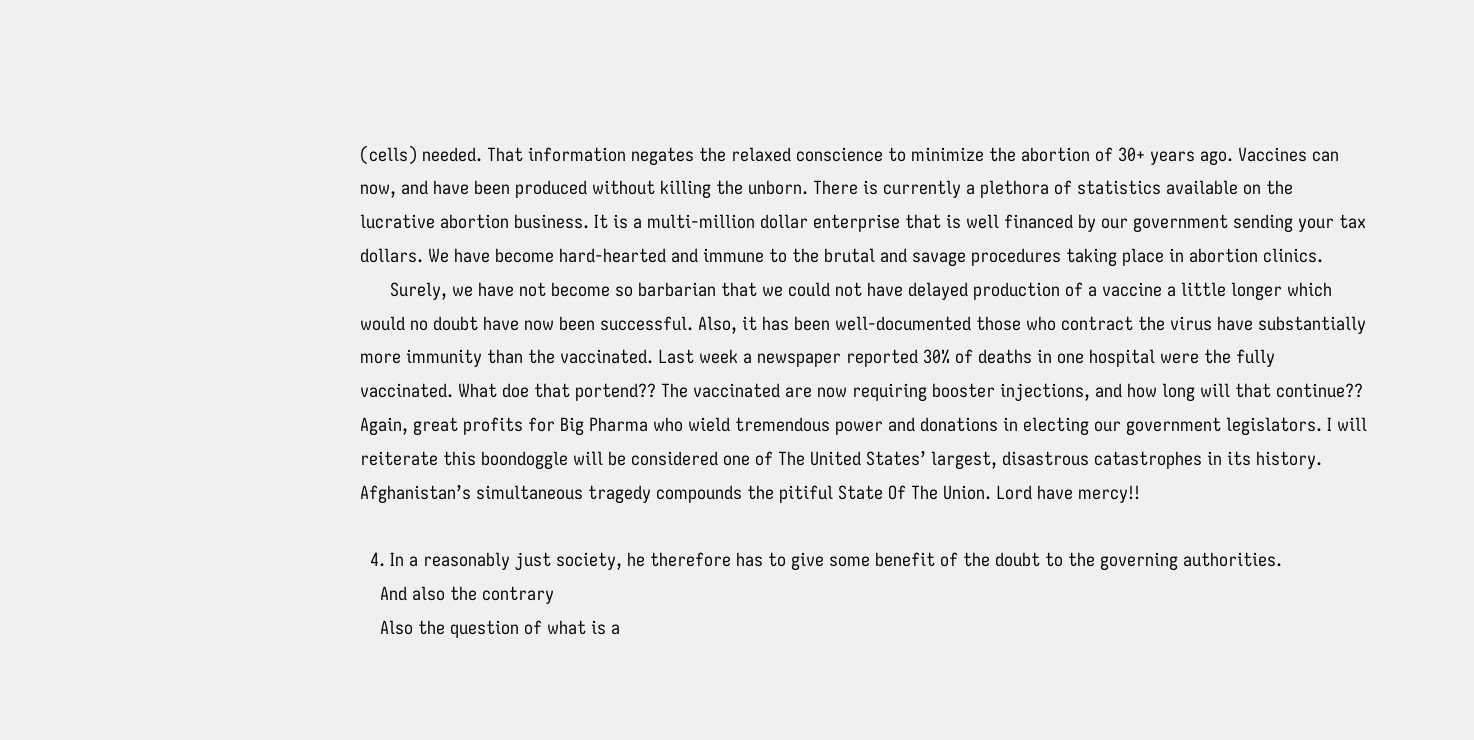(cells) needed. That information negates the relaxed conscience to minimize the abortion of 30+ years ago. Vaccines can now, and have been produced without killing the unborn. There is currently a plethora of statistics available on the lucrative abortion business. It is a multi-million dollar enterprise that is well financed by our government sending your tax dollars. We have become hard-hearted and immune to the brutal and savage procedures taking place in abortion clinics.
      Surely, we have not become so barbarian that we could not have delayed production of a vaccine a little longer which would no doubt have now been successful. Also, it has been well-documented those who contract the virus have substantially more immunity than the vaccinated. Last week a newspaper reported 30% of deaths in one hospital were the fully vaccinated. What doe that portend?? The vaccinated are now requiring booster injections, and how long will that continue?? Again, great profits for Big Pharma who wield tremendous power and donations in electing our government legislators. I will reiterate this boondoggle will be considered one of The United States’ largest, disastrous catastrophes in its history. Afghanistan’s simultaneous tragedy compounds the pitiful State Of The Union. Lord have mercy!!

  4. In a reasonably just society, he therefore has to give some benefit of the doubt to the governing authorities.
    And also the contrary
    Also the question of what is a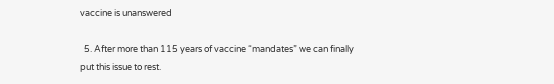vaccine is unanswered

  5. After more than 115 years of vaccine “mandates” we can finally put this issue to rest.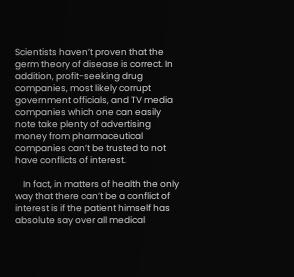Scientists haven’t proven that the germ theory of disease is correct. In addition, profit-seeking drug companies, most likely corrupt government officials, and TV media companies which one can easily note take plenty of advertising money from pharmaceutical companies can’t be trusted to not have conflicts of interest.

    In fact, in matters of health the only way that there can’t be a conflict of interest is if the patient himself has absolute say over all medical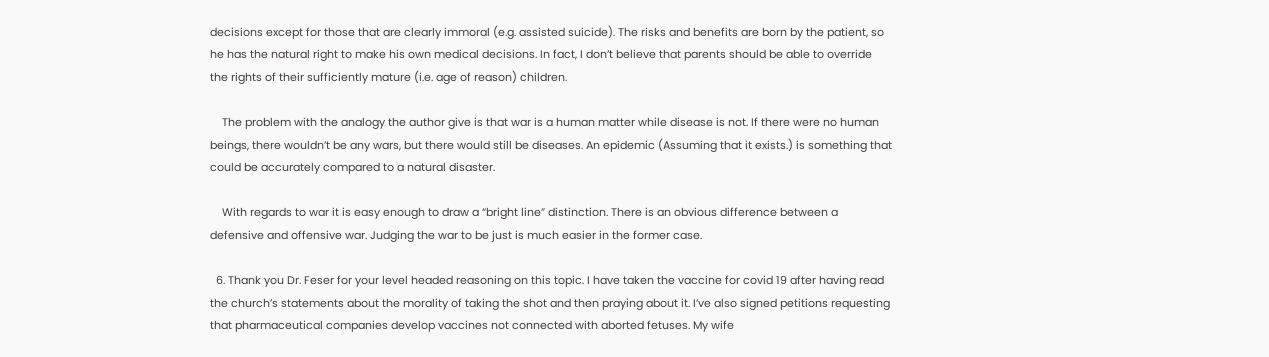decisions except for those that are clearly immoral (e.g. assisted suicide). The risks and benefits are born by the patient, so he has the natural right to make his own medical decisions. In fact, I don’t believe that parents should be able to override the rights of their sufficiently mature (i.e. age of reason) children.

    The problem with the analogy the author give is that war is a human matter while disease is not. If there were no human beings, there wouldn’t be any wars, but there would still be diseases. An epidemic (Assuming that it exists.) is something that could be accurately compared to a natural disaster.

    With regards to war it is easy enough to draw a “bright line” distinction. There is an obvious difference between a defensive and offensive war. Judging the war to be just is much easier in the former case.

  6. Thank you Dr. Feser for your level headed reasoning on this topic. I have taken the vaccine for covid 19 after having read the church’s statements about the morality of taking the shot and then praying about it. I’ve also signed petitions requesting that pharmaceutical companies develop vaccines not connected with aborted fetuses. My wife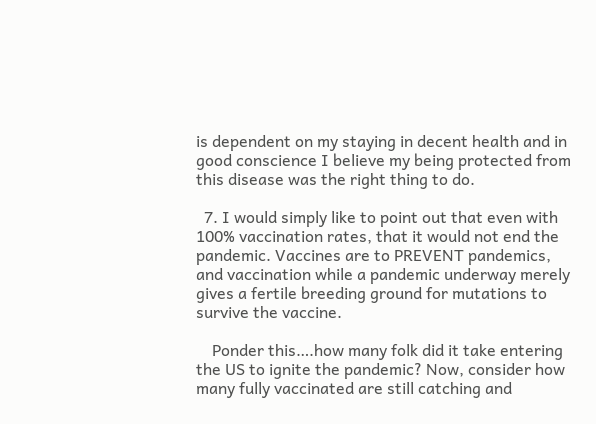is dependent on my staying in decent health and in good conscience I believe my being protected from this disease was the right thing to do.

  7. I would simply like to point out that even with 100% vaccination rates, that it would not end the pandemic. Vaccines are to PREVENT pandemics, and vaccination while a pandemic underway merely gives a fertile breeding ground for mutations to survive the vaccine.

    Ponder this….how many folk did it take entering the US to ignite the pandemic? Now, consider how many fully vaccinated are still catching and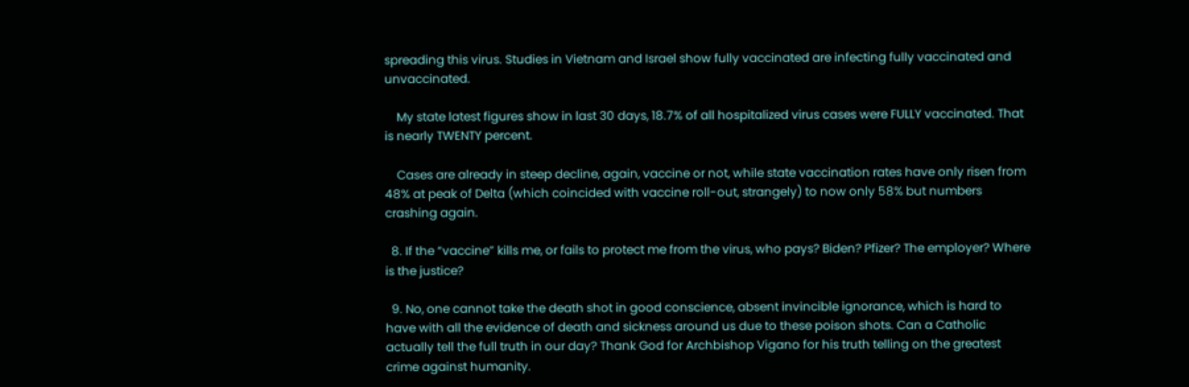spreading this virus. Studies in Vietnam and Israel show fully vaccinated are infecting fully vaccinated and unvaccinated.

    My state latest figures show in last 30 days, 18.7% of all hospitalized virus cases were FULLY vaccinated. That is nearly TWENTY percent.

    Cases are already in steep decline, again, vaccine or not, while state vaccination rates have only risen from 48% at peak of Delta (which coincided with vaccine roll-out, strangely) to now only 58% but numbers crashing again.

  8. If the “vaccine” kills me, or fails to protect me from the virus, who pays? Biden? Pfizer? The employer? Where is the justice?

  9. No, one cannot take the death shot in good conscience, absent invincible ignorance, which is hard to have with all the evidence of death and sickness around us due to these poison shots. Can a Catholic actually tell the full truth in our day? Thank God for Archbishop Vigano for his truth telling on the greatest crime against humanity.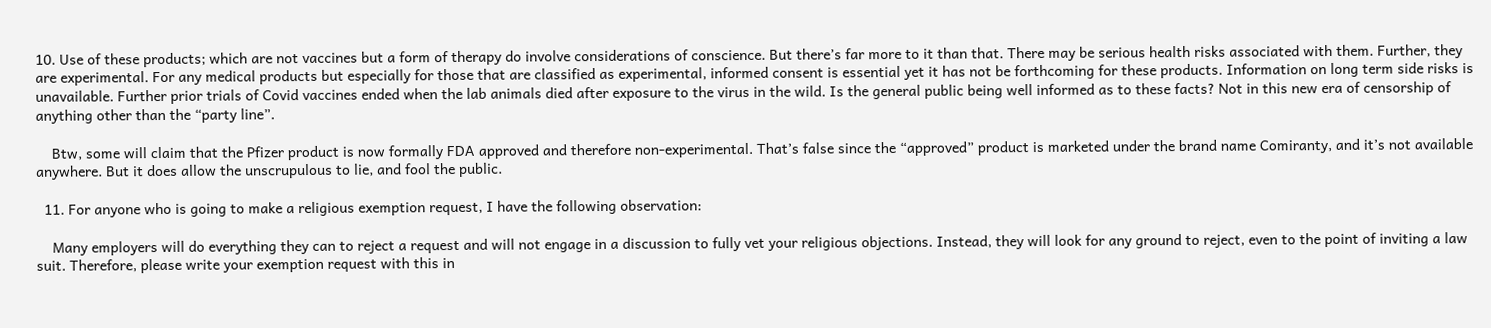10. Use of these products; which are not vaccines but a form of therapy do involve considerations of conscience. But there’s far more to it than that. There may be serious health risks associated with them. Further, they are experimental. For any medical products but especially for those that are classified as experimental, informed consent is essential yet it has not be forthcoming for these products. Information on long term side risks is unavailable. Further prior trials of Covid vaccines ended when the lab animals died after exposure to the virus in the wild. Is the general public being well informed as to these facts? Not in this new era of censorship of anything other than the “party line”.

    Btw, some will claim that the Pfizer product is now formally FDA approved and therefore non-experimental. That’s false since the “approved” product is marketed under the brand name Comiranty, and it’s not available anywhere. But it does allow the unscrupulous to lie, and fool the public.

  11. For anyone who is going to make a religious exemption request, I have the following observation:

    Many employers will do everything they can to reject a request and will not engage in a discussion to fully vet your religious objections. Instead, they will look for any ground to reject, even to the point of inviting a law suit. Therefore, please write your exemption request with this in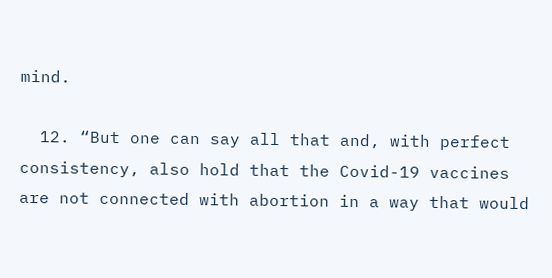mind.

  12. “But one can say all that and, with perfect consistency, also hold that the Covid-19 vaccines are not connected with abortion in a way that would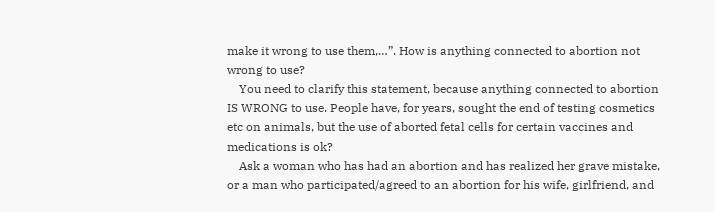make it wrong to use them,…”. How is anything connected to abortion not wrong to use?
    You need to clarify this statement, because anything connected to abortion IS WRONG to use. People have, for years, sought the end of testing cosmetics etc on animals, but the use of aborted fetal cells for certain vaccines and medications is ok?
    Ask a woman who has had an abortion and has realized her grave mistake, or a man who participated/agreed to an abortion for his wife, girlfriend, and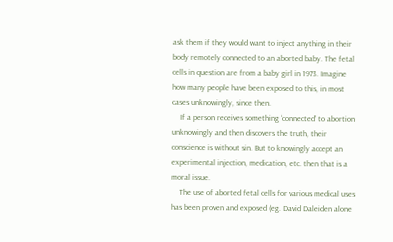ask them if they would want to inject anything in their body remotely connected to an aborted baby. The fetal cells in question are from a baby girl in 1973. Imagine how many people have been exposed to this, in most cases unknowingly, since then.
    If a person receives something ‘connected’ to abortion unknowingly and then discovers the truth, their conscience is without sin. But to knowingly accept an experimental injection, medication, etc. then that is a moral issue.
    The use of aborted fetal cells for various medical uses has been proven and exposed (eg. David Daleiden alone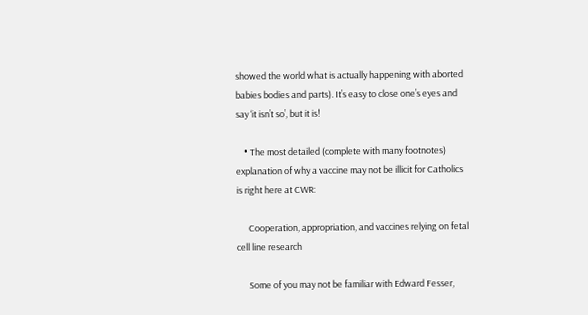showed the world what is actually happening with aborted babies bodies and parts). It’s easy to close one’s eyes and say ‘it isn’t so’, but it is!

    • The most detailed (complete with many footnotes) explanation of why a vaccine may not be illicit for Catholics is right here at CWR:

      Cooperation, appropriation, and vaccines relying on fetal cell line research

      Some of you may not be familiar with Edward Fesser,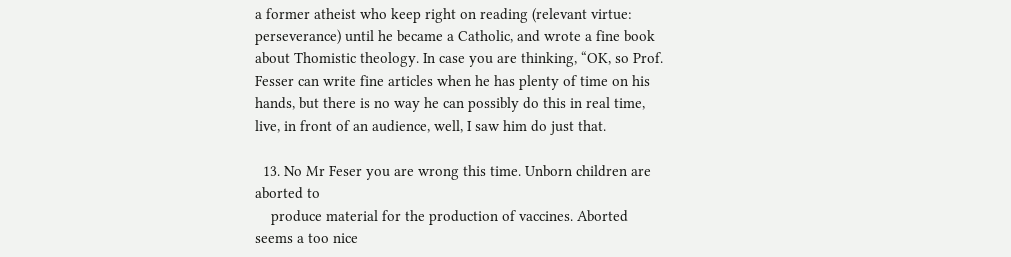a former atheist who keep right on reading (relevant virtue: perseverance) until he became a Catholic, and wrote a fine book about Thomistic theology. In case you are thinking, “OK, so Prof. Fesser can write fine articles when he has plenty of time on his hands, but there is no way he can possibly do this in real time, live, in front of an audience, well, I saw him do just that.

  13. No Mr Feser you are wrong this time. Unborn children are aborted to
    produce material for the production of vaccines. Aborted seems a too nice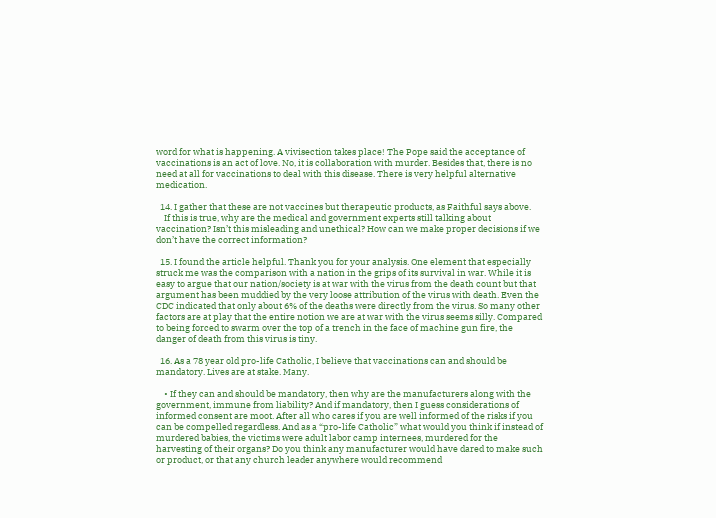word for what is happening. A vivisection takes place! The Pope said the acceptance of vaccinations is an act of love. No, it is collaboration with murder. Besides that, there is no need at all for vaccinations to deal with this disease. There is very helpful alternative medication.

  14. I gather that these are not vaccines but therapeutic products, as Faithful says above.
    If this is true, why are the medical and government experts still talking about vaccination? Isn’t this misleading and unethical? How can we make proper decisions if we don’t have the correct information?

  15. I found the article helpful. Thank you for your analysis. One element that especially struck me was the comparison with a nation in the grips of its survival in war. While it is easy to argue that our nation/society is at war with the virus from the death count but that argument has been muddied by the very loose attribution of the virus with death. Even the CDC indicated that only about 6% of the deaths were directly from the virus. So many other factors are at play that the entire notion we are at war with the virus seems silly. Compared to being forced to swarm over the top of a trench in the face of machine gun fire, the danger of death from this virus is tiny.

  16. As a 78 year old pro-life Catholic, I believe that vaccinations can and should be mandatory. Lives are at stake. Many.

    • If they can and should be mandatory, then why are the manufacturers along with the government, immune from liability? And if mandatory, then I guess considerations of informed consent are moot. After all who cares if you are well informed of the risks if you can be compelled regardless. And as a “pro-life Catholic” what would you think if instead of murdered babies, the victims were adult labor camp internees, murdered for the harvesting of their organs? Do you think any manufacturer would have dared to make such or product, or that any church leader anywhere would recommend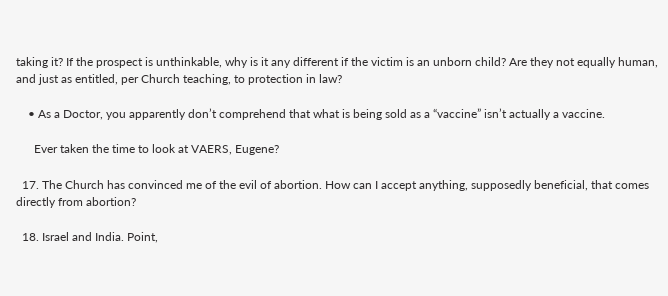taking it? If the prospect is unthinkable, why is it any different if the victim is an unborn child? Are they not equally human, and just as entitled, per Church teaching, to protection in law?

    • As a Doctor, you apparently don’t comprehend that what is being sold as a “vaccine” isn’t actually a vaccine.

      Ever taken the time to look at VAERS, Eugene?

  17. The Church has convinced me of the evil of abortion. How can I accept anything, supposedly beneficial, that comes directly from abortion?

  18. Israel and India. Point,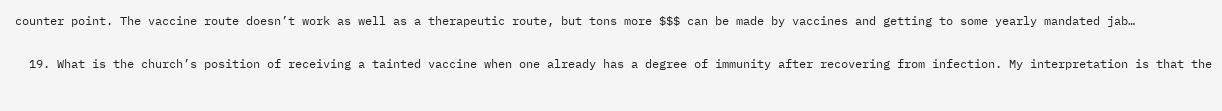counter point. The vaccine route doesn’t work as well as a therapeutic route, but tons more $$$ can be made by vaccines and getting to some yearly mandated jab…

  19. What is the church’s position of receiving a tainted vaccine when one already has a degree of immunity after recovering from infection. My interpretation is that the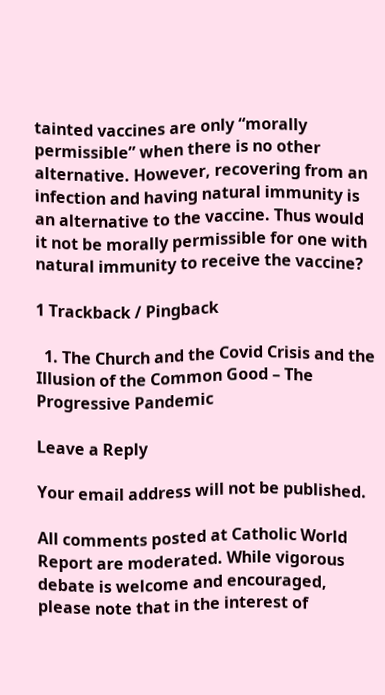tainted vaccines are only “morally permissible” when there is no other alternative. However, recovering from an infection and having natural immunity is an alternative to the vaccine. Thus would it not be morally permissible for one with natural immunity to receive the vaccine?

1 Trackback / Pingback

  1. The Church and the Covid Crisis and the Illusion of the Common Good – The Progressive Pandemic

Leave a Reply

Your email address will not be published.

All comments posted at Catholic World Report are moderated. While vigorous debate is welcome and encouraged, please note that in the interest of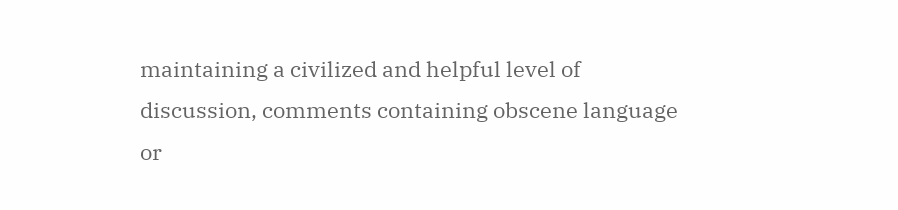maintaining a civilized and helpful level of discussion, comments containing obscene language or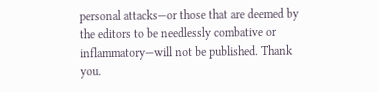personal attacks—or those that are deemed by the editors to be needlessly combative or inflammatory—will not be published. Thank you.